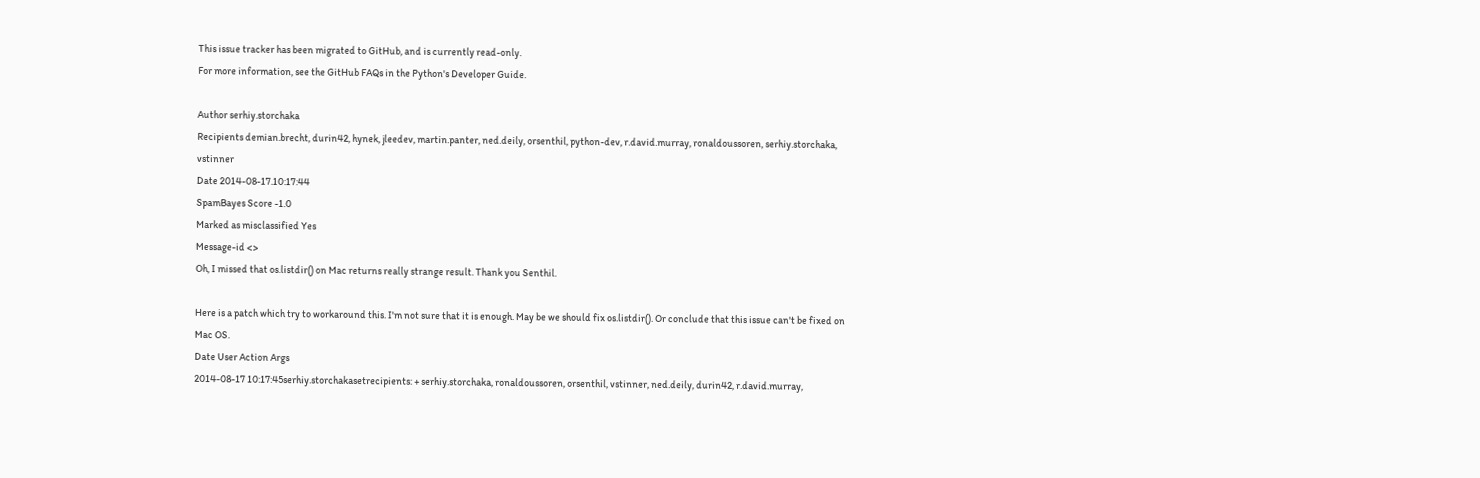This issue tracker has been migrated to GitHub, and is currently read-only.
For more information, see the GitHub FAQs in the Python's Developer Guide.

Author serhiy.storchaka
Recipients demian.brecht, durin42, hynek, jleedev, martin.panter, ned.deily, orsenthil, python-dev, r.david.murray, ronaldoussoren, serhiy.storchaka, vstinner
Date 2014-08-17.10:17:44
SpamBayes Score -1.0
Marked as misclassified Yes
Message-id <>
Oh, I missed that os.listdir() on Mac returns really strange result. Thank you Senthil.

Here is a patch which try to workaround this. I'm not sure that it is enough. May be we should fix os.listdir(). Or conclude that this issue can't be fixed on Mac OS.
Date User Action Args
2014-08-17 10:17:45serhiy.storchakasetrecipients: + serhiy.storchaka, ronaldoussoren, orsenthil, vstinner, ned.deily, durin42, r.david.murray,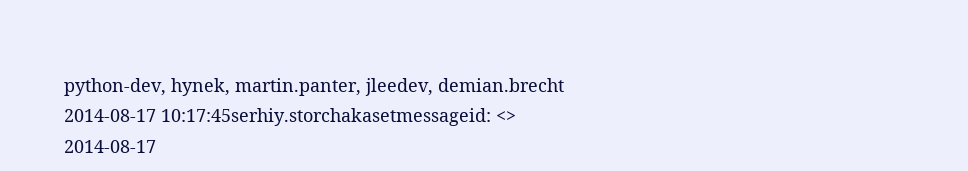python-dev, hynek, martin.panter, jleedev, demian.brecht
2014-08-17 10:17:45serhiy.storchakasetmessageid: <>
2014-08-17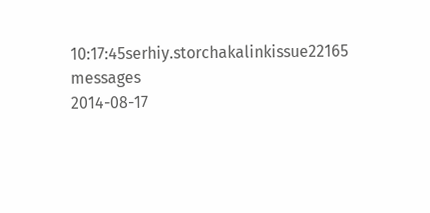10:17:45serhiy.storchakalinkissue22165 messages
2014-08-17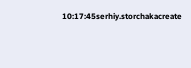10:17:45serhiy.storchakacreate